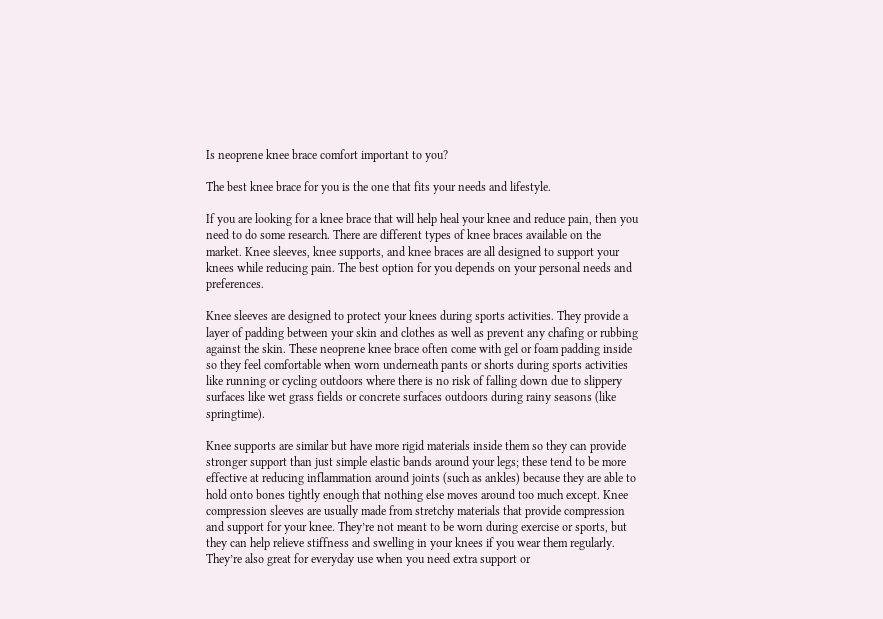Is neoprene knee brace comfort important to you?

The best knee brace for you is the one that fits your needs and lifestyle.

If you are looking for a knee brace that will help heal your knee and reduce pain, then you need to do some research. There are different types of knee braces available on the market. Knee sleeves, knee supports, and knee braces are all designed to support your knees while reducing pain. The best option for you depends on your personal needs and preferences.

Knee sleeves are designed to protect your knees during sports activities. They provide a layer of padding between your skin and clothes as well as prevent any chafing or rubbing against the skin. These neoprene knee brace often come with gel or foam padding inside so they feel comfortable when worn underneath pants or shorts during sports activities like running or cycling outdoors where there is no risk of falling down due to slippery surfaces like wet grass fields or concrete surfaces outdoors during rainy seasons (like springtime).

Knee supports are similar but have more rigid materials inside them so they can provide stronger support than just simple elastic bands around your legs; these tend to be more effective at reducing inflammation around joints (such as ankles) because they are able to hold onto bones tightly enough that nothing else moves around too much except. Knee compression sleeves are usually made from stretchy materials that provide compression and support for your knee. They’re not meant to be worn during exercise or sports, but they can help relieve stiffness and swelling in your knees if you wear them regularly. They’re also great for everyday use when you need extra support or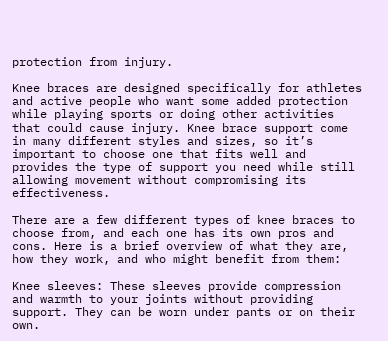protection from injury.

Knee braces are designed specifically for athletes and active people who want some added protection while playing sports or doing other activities that could cause injury. Knee brace support come in many different styles and sizes, so it’s important to choose one that fits well and provides the type of support you need while still allowing movement without compromising its effectiveness.

There are a few different types of knee braces to choose from, and each one has its own pros and cons. Here is a brief overview of what they are, how they work, and who might benefit from them:

Knee sleeves: These sleeves provide compression and warmth to your joints without providing support. They can be worn under pants or on their own.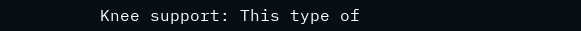Knee support: This type of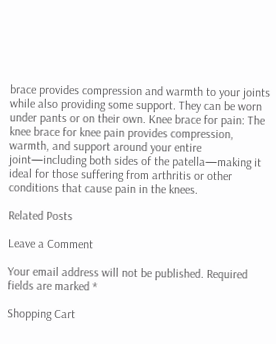brace provides compression and warmth to your joints while also providing some support. They can be worn under pants or on their own. Knee brace for pain: The knee brace for knee pain provides compression, warmth, and support around your entire joint—including both sides of the patella—making it ideal for those suffering from arthritis or other conditions that cause pain in the knees.

Related Posts

Leave a Comment

Your email address will not be published. Required fields are marked *

Shopping Cart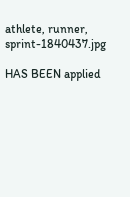athlete, runner, sprint-1840437.jpg

HAS BEEN applied